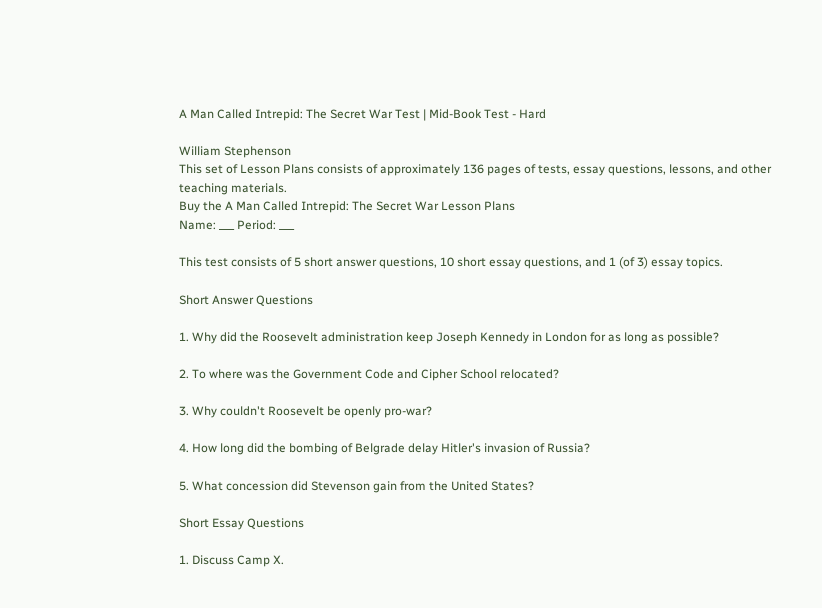A Man Called Intrepid: The Secret War Test | Mid-Book Test - Hard

William Stephenson
This set of Lesson Plans consists of approximately 136 pages of tests, essay questions, lessons, and other teaching materials.
Buy the A Man Called Intrepid: The Secret War Lesson Plans
Name: ___ Period: ___

This test consists of 5 short answer questions, 10 short essay questions, and 1 (of 3) essay topics.

Short Answer Questions

1. Why did the Roosevelt administration keep Joseph Kennedy in London for as long as possible?

2. To where was the Government Code and Cipher School relocated?

3. Why couldn't Roosevelt be openly pro-war?

4. How long did the bombing of Belgrade delay Hitler's invasion of Russia?

5. What concession did Stevenson gain from the United States?

Short Essay Questions

1. Discuss Camp X.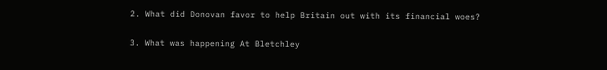2. What did Donovan favor to help Britain out with its financial woes?

3. What was happening At Bletchley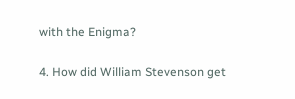with the Enigma?

4. How did William Stevenson get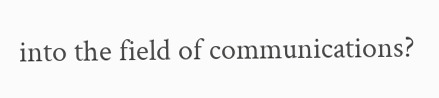into the field of communications?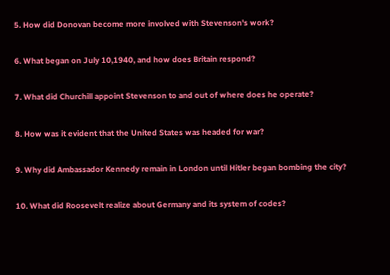5. How did Donovan become more involved with Stevenson's work?

6. What began on July 10,1940, and how does Britain respond?

7. What did Churchill appoint Stevenson to and out of where does he operate?

8. How was it evident that the United States was headed for war?

9. Why did Ambassador Kennedy remain in London until Hitler began bombing the city?

10. What did Roosevelt realize about Germany and its system of codes?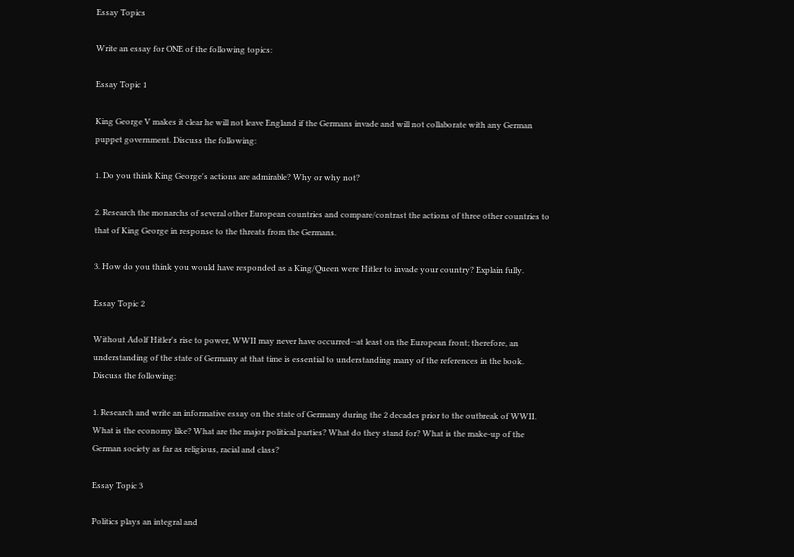Essay Topics

Write an essay for ONE of the following topics:

Essay Topic 1

King George V makes it clear he will not leave England if the Germans invade and will not collaborate with any German puppet government. Discuss the following:

1. Do you think King George's actions are admirable? Why or why not?

2. Research the monarchs of several other European countries and compare/contrast the actions of three other countries to that of King George in response to the threats from the Germans.

3. How do you think you would have responded as a King/Queen were Hitler to invade your country? Explain fully.

Essay Topic 2

Without Adolf Hitler's rise to power, WWII may never have occurred--at least on the European front; therefore, an understanding of the state of Germany at that time is essential to understanding many of the references in the book. Discuss the following:

1. Research and write an informative essay on the state of Germany during the 2 decades prior to the outbreak of WWII. What is the economy like? What are the major political parties? What do they stand for? What is the make-up of the German society as far as religious, racial and class?

Essay Topic 3

Politics plays an integral and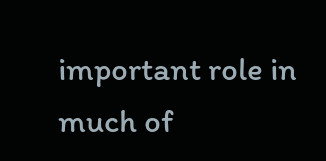important role in much of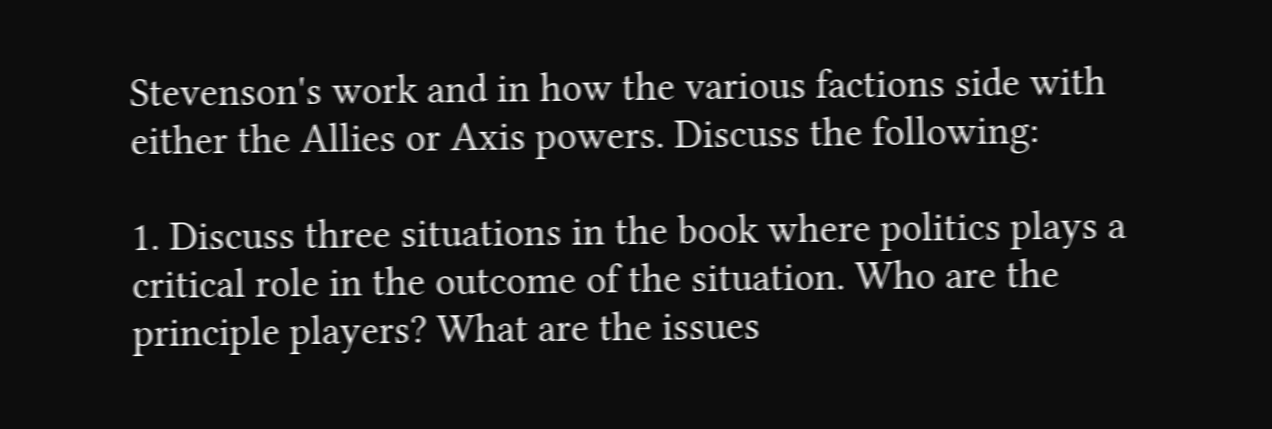Stevenson's work and in how the various factions side with either the Allies or Axis powers. Discuss the following:

1. Discuss three situations in the book where politics plays a critical role in the outcome of the situation. Who are the principle players? What are the issues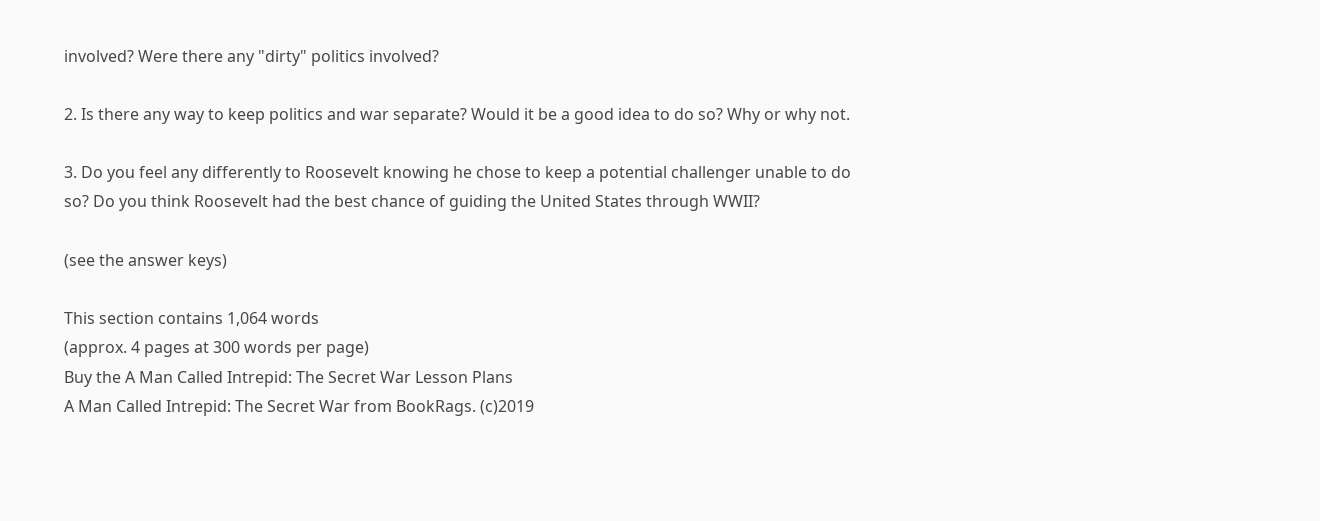involved? Were there any "dirty" politics involved?

2. Is there any way to keep politics and war separate? Would it be a good idea to do so? Why or why not.

3. Do you feel any differently to Roosevelt knowing he chose to keep a potential challenger unable to do so? Do you think Roosevelt had the best chance of guiding the United States through WWII?

(see the answer keys)

This section contains 1,064 words
(approx. 4 pages at 300 words per page)
Buy the A Man Called Intrepid: The Secret War Lesson Plans
A Man Called Intrepid: The Secret War from BookRags. (c)2019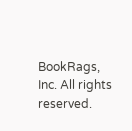BookRags, Inc. All rights reserved.